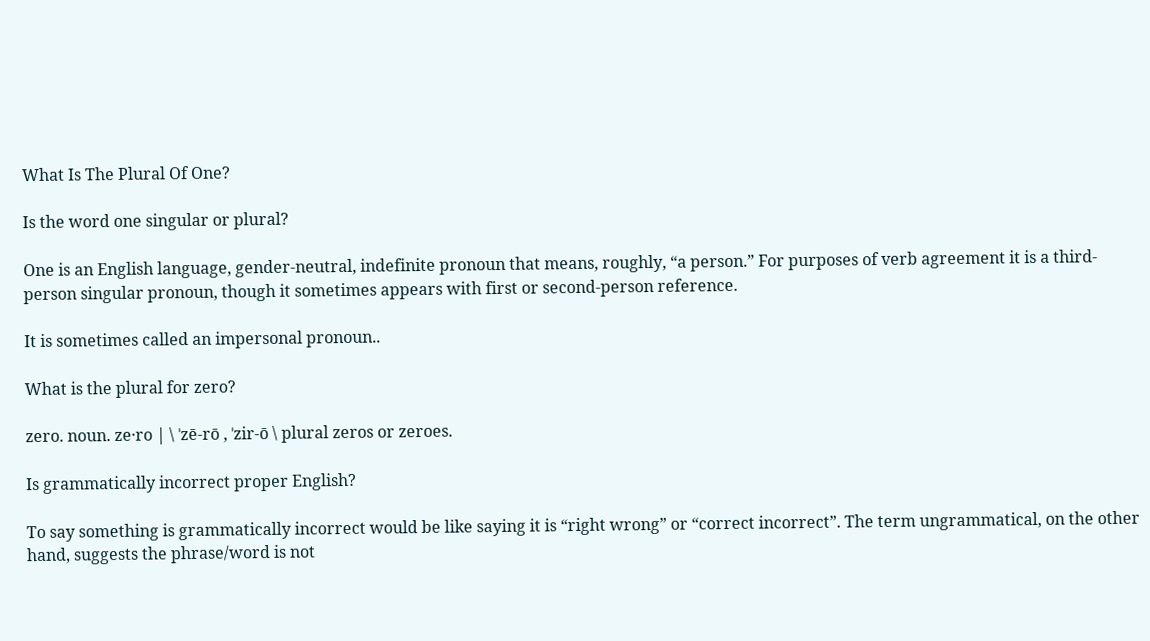What Is The Plural Of One?

Is the word one singular or plural?

One is an English language, gender-neutral, indefinite pronoun that means, roughly, “a person.” For purposes of verb agreement it is a third-person singular pronoun, though it sometimes appears with first or second-person reference.

It is sometimes called an impersonal pronoun..

What is the plural for zero?

zero. noun. ze·ro | \ ˈzē-rō , ˈzir-ō \ plural zeros or zeroes.

Is grammatically incorrect proper English?

To say something is grammatically incorrect would be like saying it is “right wrong” or “correct incorrect”. The term ungrammatical, on the other hand, suggests the phrase/word is not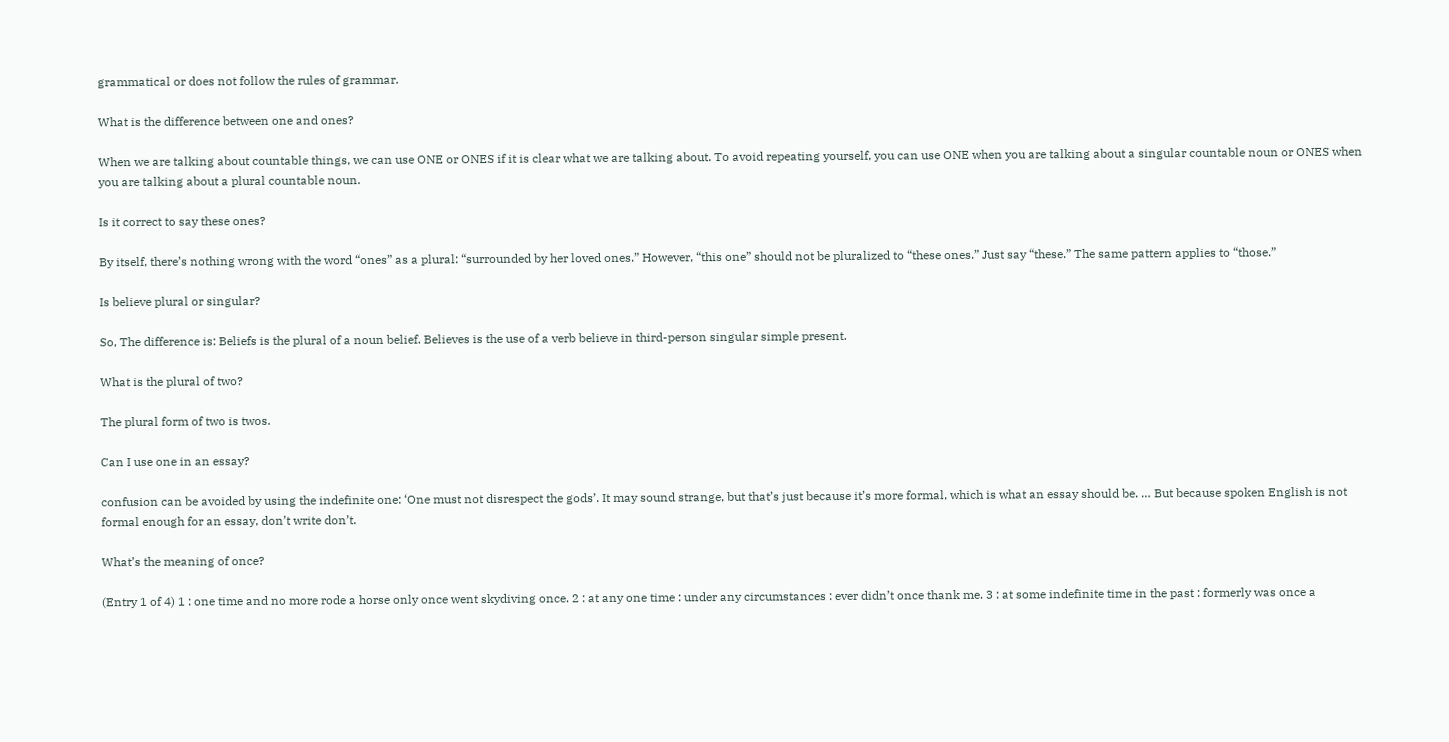grammatical or does not follow the rules of grammar.

What is the difference between one and ones?

When we are talking about countable things, we can use ONE or ONES if it is clear what we are talking about. To avoid repeating yourself, you can use ONE when you are talking about a singular countable noun or ONES when you are talking about a plural countable noun.

Is it correct to say these ones?

By itself, there’s nothing wrong with the word “ones” as a plural: “surrounded by her loved ones.” However, “this one” should not be pluralized to “these ones.” Just say “these.” The same pattern applies to “those.”

Is believe plural or singular?

So, The difference is: Beliefs is the plural of a noun belief. Believes is the use of a verb believe in third-person singular simple present.

What is the plural of two?

The plural form of two is twos.

Can I use one in an essay?

confusion can be avoided by using the indefinite one: ‘One must not disrespect the gods’. It may sound strange, but that’s just because it’s more formal, which is what an essay should be. … But because spoken English is not formal enough for an essay, don’t write don’t.

What’s the meaning of once?

(Entry 1 of 4) 1 : one time and no more rode a horse only once went skydiving once. 2 : at any one time : under any circumstances : ever didn’t once thank me. 3 : at some indefinite time in the past : formerly was once a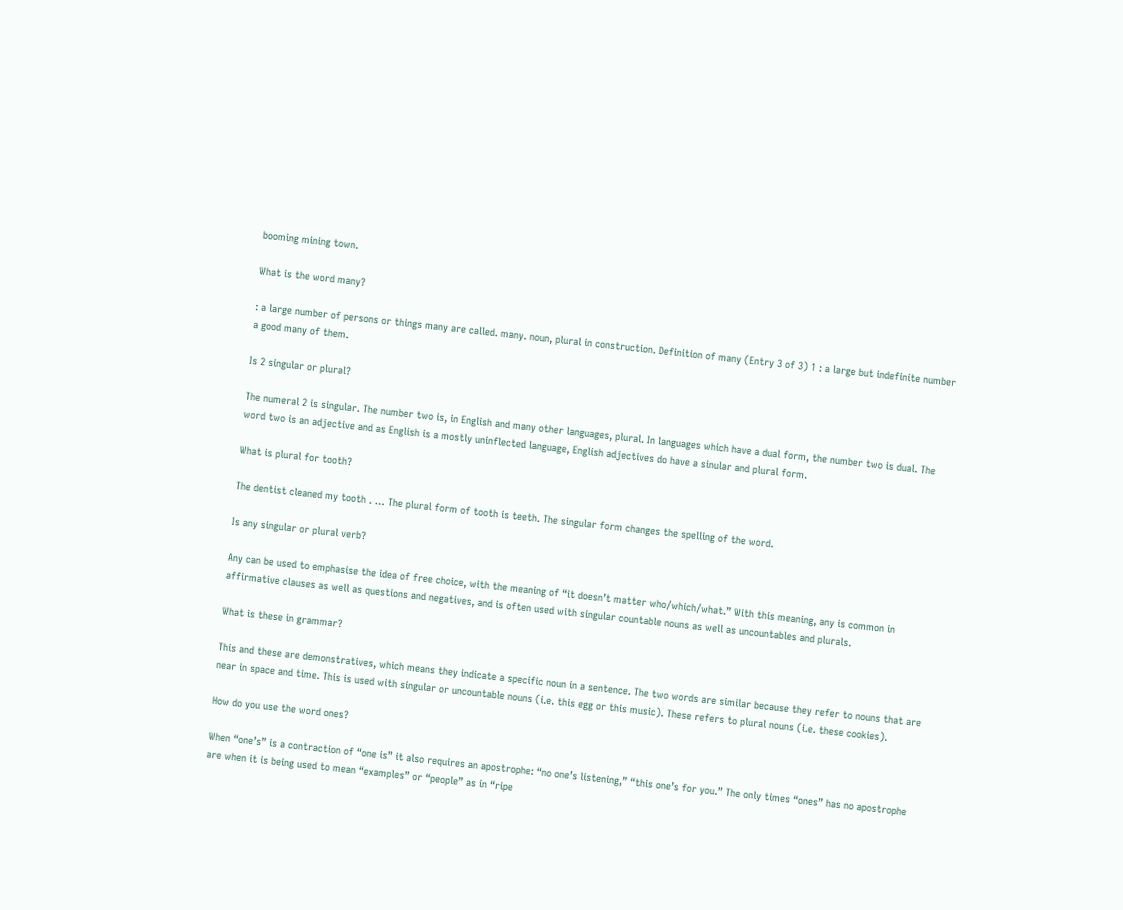booming mining town.

What is the word many?

: a large number of persons or things many are called. many. noun, plural in construction. Definition of many (Entry 3 of 3) 1 : a large but indefinite number a good many of them.

Is 2 singular or plural?

The numeral 2 is singular. The number two is, in English and many other languages, plural. In languages which have a dual form, the number two is dual. The word two is an adjective and as English is a mostly uninflected language, English adjectives do have a sinular and plural form.

What is plural for tooth?

The dentist cleaned my tooth . … The plural form of tooth is teeth. The singular form changes the spelling of the word.

Is any singular or plural verb?

Any can be used to emphasise the idea of free choice, with the meaning of “it doesn’t matter who/which/what.” With this meaning, any is common in affirmative clauses as well as questions and negatives, and is often used with singular countable nouns as well as uncountables and plurals.

What is these in grammar?

This and these are demonstratives, which means they indicate a specific noun in a sentence. The two words are similar because they refer to nouns that are near in space and time. This is used with singular or uncountable nouns (i.e. this egg or this music). These refers to plural nouns (i.e. these cookies).

How do you use the word ones?

When “one’s” is a contraction of “one is” it also requires an apostrophe: “no one’s listening,” “this one’s for you.” The only times “ones” has no apostrophe are when it is being used to mean “examples” or “people” as in “ripe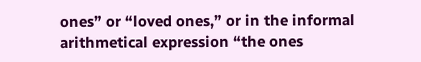ones” or “loved ones,” or in the informal arithmetical expression “the ones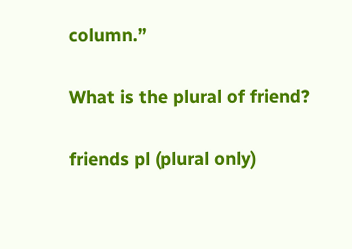column.”

What is the plural of friend?

friends pl (plural only)